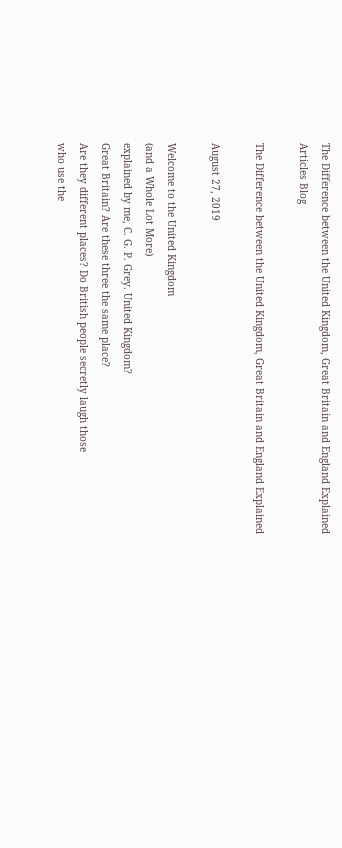The Difference between the United Kingdom, Great Britain and England Explained
Articles Blog

The Difference between the United Kingdom, Great Britain and England Explained

August 27, 2019

Welcome to the United Kingdom
(and a Whole Lot More)
explained by me, C. G. P. Grey. United Kingdom?
Great Britain? Are these three the same place?
Are they different places? Do British people secretly laugh those
who use the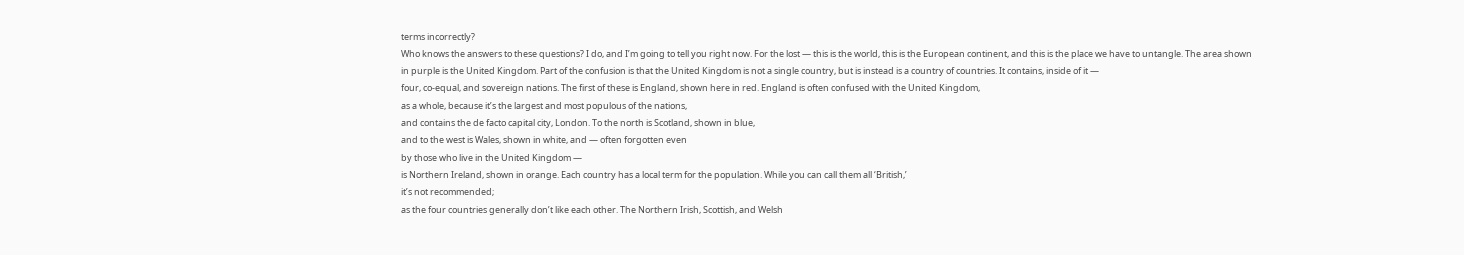terms incorrectly?
Who knows the answers to these questions? I do, and I’m going to tell you right now. For the lost — this is the world, this is the European continent, and this is the place we have to untangle. The area shown in purple is the United Kingdom. Part of the confusion is that the United Kingdom is not a single country, but is instead is a country of countries. It contains, inside of it —
four, co-equal, and sovereign nations. The first of these is England, shown here in red. England is often confused with the United Kingdom,
as a whole, because it’s the largest and most populous of the nations,
and contains the de facto capital city, London. To the north is Scotland, shown in blue,
and to the west is Wales, shown in white, and — often forgotten even
by those who live in the United Kingdom —
is Northern Ireland, shown in orange. Each country has a local term for the population. While you can call them all ‘British,’
it’s not recommended;
as the four countries generally don’t like each other. The Northern Irish, Scottish, and Welsh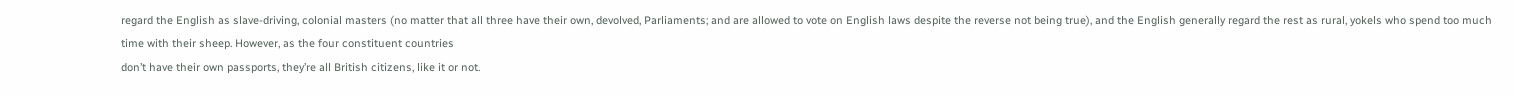regard the English as slave-driving, colonial masters (no matter that all three have their own, devolved, Parliaments; and are allowed to vote on English laws despite the reverse not being true), and the English generally regard the rest as rural, yokels who spend too much time with their sheep. However, as the four constituent countries
don’t have their own passports, they’re all British citizens, like it or not.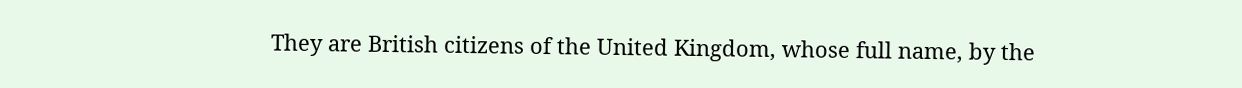They are British citizens of the United Kingdom, whose full name, by the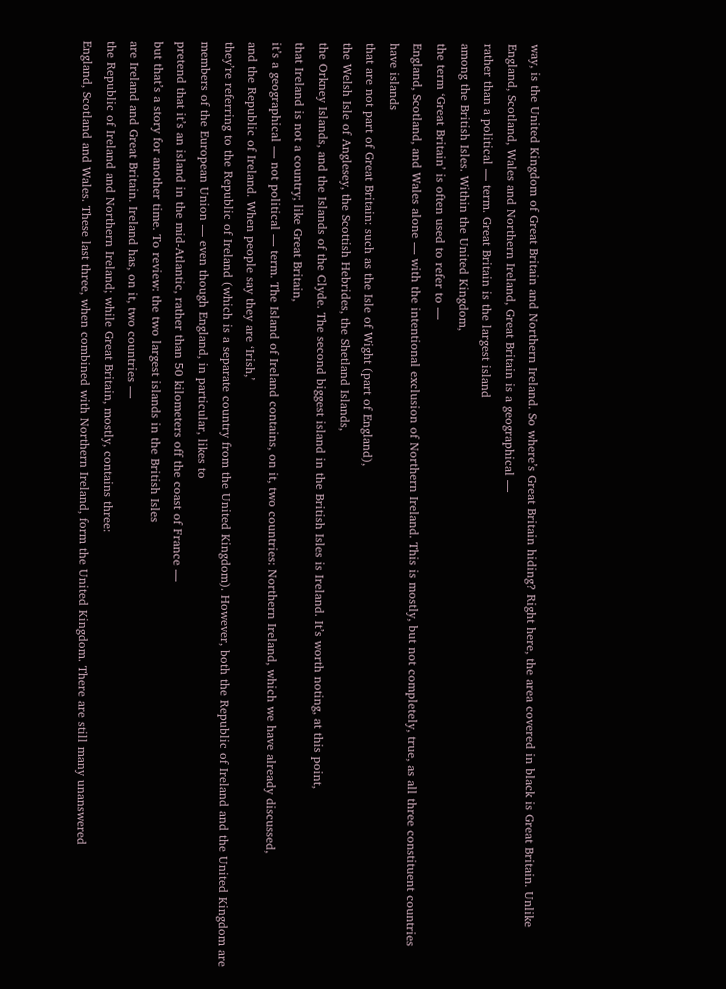way, is the United Kingdom of Great Britain and Northern Ireland. So where’s Great Britain hiding? Right here, the area covered in black is Great Britain. Unlike England, Scotland, Wales and Northern Ireland, Great Britain is a geographical —
rather than a political — term. Great Britain is the largest island
among the British Isles. Within the United Kingdom,
the term ‘Great Britain’ is often used to refer to —
England, Scotland, and Wales alone — with the intentional exclusion of Northern Ireland. This is mostly, but not completely, true, as all three constituent countries have islands
that are not part of Great Britain: such as the Isle of Wight (part of England),
the Welsh Isle of Anglesey, the Scottish Hebrides, the Shetland Islands,
the Orkney Islands, and the Islands of the Clyde. The second biggest island in the British Isles is Ireland. It’s worth noting, at this point,
that Ireland is not a country; like Great Britain,
it’s a geographical — not political — term. The Island of Ireland contains, on it, two countries: Northern Ireland, which we have already discussed,
and the Republic of Ireland. When people say they are ‘Irish,’
they’re referring to the Republic of Ireland (which is a separate country from the United Kingdom). However, both the Republic of Ireland and the United Kingdom are members of the European Union — even though England, in particular, likes to
pretend that it’s an island in the mid-Atlantic, rather than 50 kilometers off the coast of France —
but that’s a story for another time. To review: the two largest islands in the British Isles
are Ireland and Great Britain. Ireland has, on it, two countries —
the Republic of Ireland and Northern Ireland; while Great Britain, mostly, contains three:
England, Scotland and Wales. These last three, when combined with Northern Ireland, form the United Kingdom. There are still many unanswered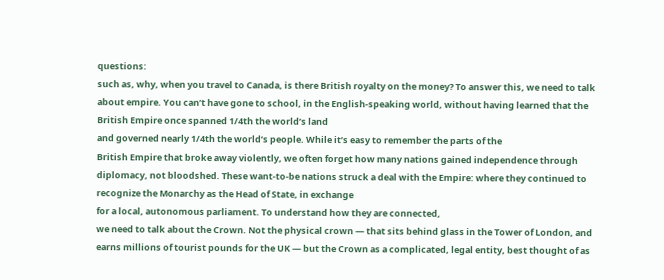questions:
such as, why, when you travel to Canada, is there British royalty on the money? To answer this, we need to talk about empire. You can’t have gone to school, in the English-speaking world, without having learned that the British Empire once spanned 1/4th the world’s land
and governed nearly 1/4th the world’s people. While it’s easy to remember the parts of the
British Empire that broke away violently, we often forget how many nations gained independence through diplomacy, not bloodshed. These want-to-be nations struck a deal with the Empire: where they continued to recognize the Monarchy as the Head of State, in exchange
for a local, autonomous parliament. To understand how they are connected,
we need to talk about the Crown. Not the physical crown — that sits behind glass in the Tower of London, and earns millions of tourist pounds for the UK — but the Crown as a complicated, legal entity, best thought of as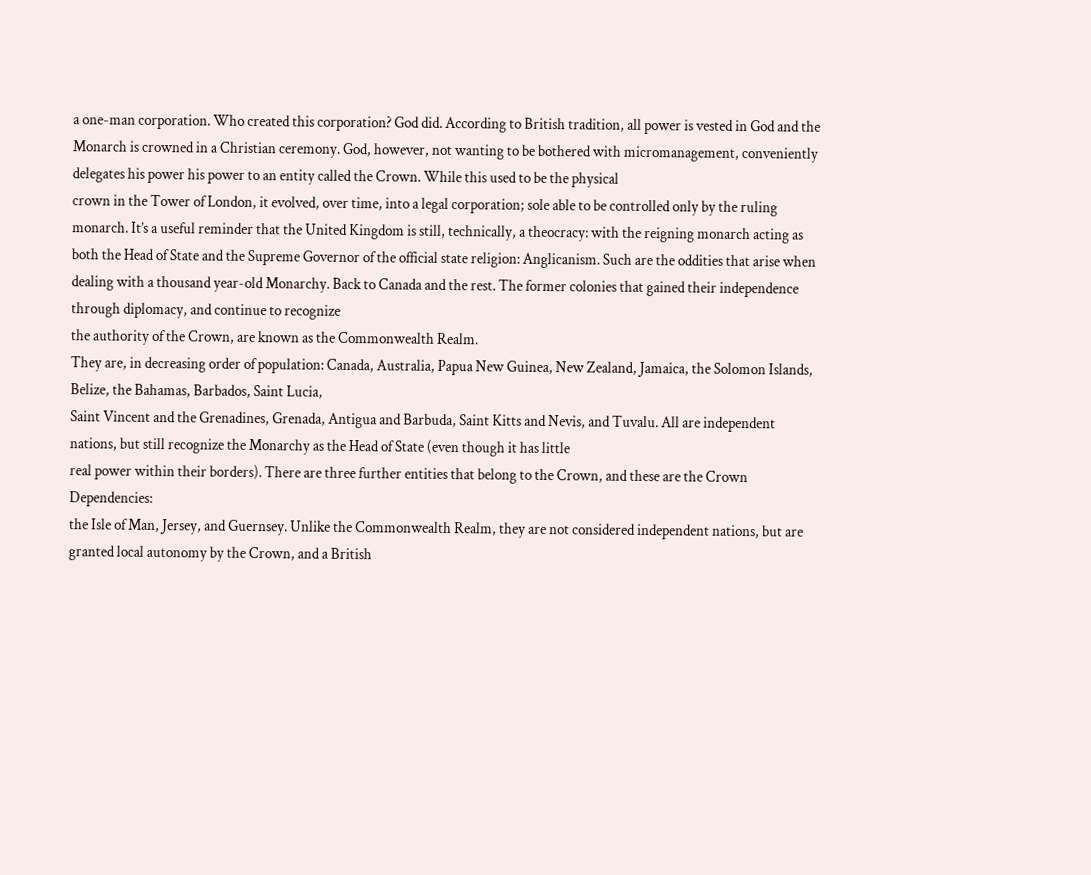a one-man corporation. Who created this corporation? God did. According to British tradition, all power is vested in God and the Monarch is crowned in a Christian ceremony. God, however, not wanting to be bothered with micromanagement, conveniently delegates his power his power to an entity called the Crown. While this used to be the physical
crown in the Tower of London, it evolved, over time, into a legal corporation; sole able to be controlled only by the ruling monarch. It’s a useful reminder that the United Kingdom is still, technically, a theocracy: with the reigning monarch acting as both the Head of State and the Supreme Governor of the official state religion: Anglicanism. Such are the oddities that arise when dealing with a thousand year-old Monarchy. Back to Canada and the rest. The former colonies that gained their independence through diplomacy, and continue to recognize
the authority of the Crown, are known as the Commonwealth Realm.
They are, in decreasing order of population: Canada, Australia, Papua New Guinea, New Zealand, Jamaica, the Solomon Islands, Belize, the Bahamas, Barbados, Saint Lucia,
Saint Vincent and the Grenadines, Grenada, Antigua and Barbuda, Saint Kitts and Nevis, and Tuvalu. All are independent nations, but still recognize the Monarchy as the Head of State (even though it has little
real power within their borders). There are three further entities that belong to the Crown, and these are the Crown Dependencies:
the Isle of Man, Jersey, and Guernsey. Unlike the Commonwealth Realm, they are not considered independent nations, but are granted local autonomy by the Crown, and a British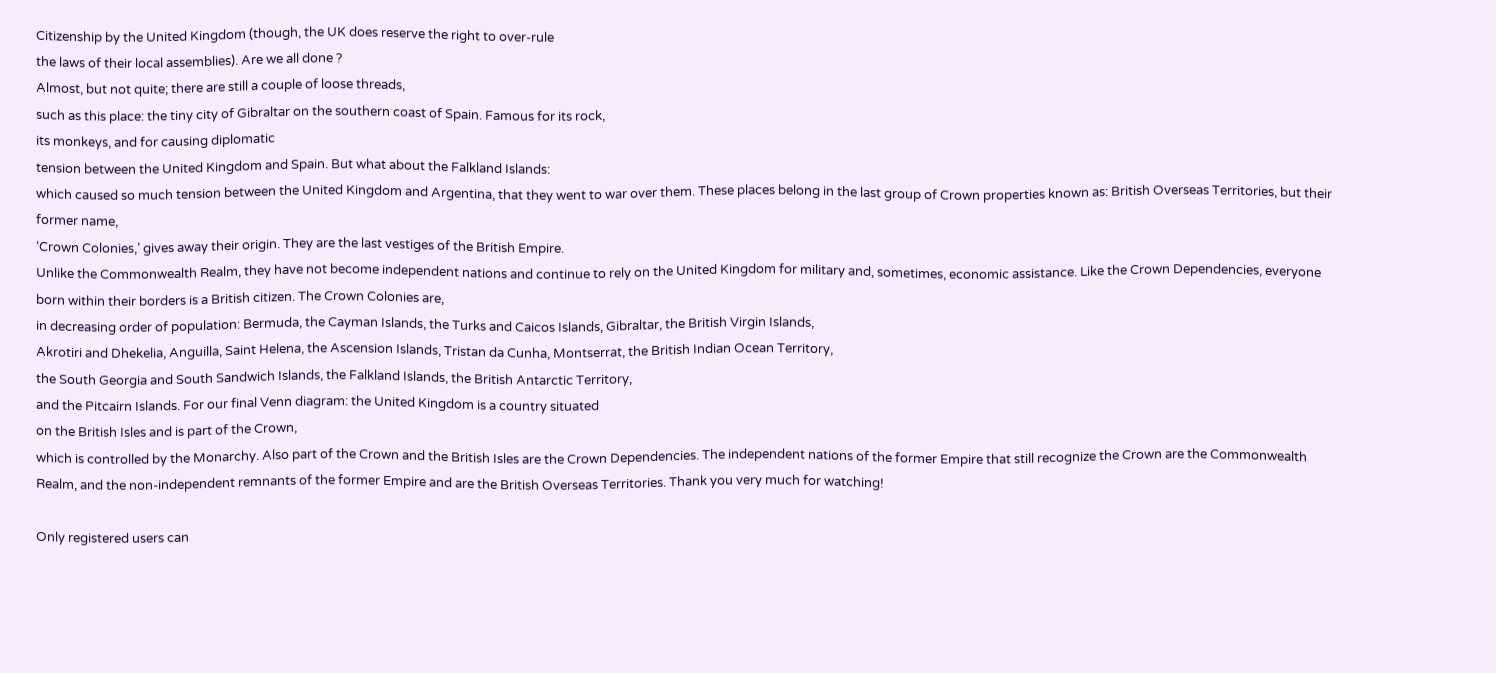Citizenship by the United Kingdom (though, the UK does reserve the right to over-rule
the laws of their local assemblies). Are we all done ?
Almost, but not quite; there are still a couple of loose threads,
such as this place: the tiny city of Gibraltar on the southern coast of Spain. Famous for its rock,
its monkeys, and for causing diplomatic
tension between the United Kingdom and Spain. But what about the Falkland Islands:
which caused so much tension between the United Kingdom and Argentina, that they went to war over them. These places belong in the last group of Crown properties known as: British Overseas Territories, but their former name,
‘Crown Colonies,’ gives away their origin. They are the last vestiges of the British Empire.
Unlike the Commonwealth Realm, they have not become independent nations and continue to rely on the United Kingdom for military and, sometimes, economic assistance. Like the Crown Dependencies, everyone born within their borders is a British citizen. The Crown Colonies are,
in decreasing order of population: Bermuda, the Cayman Islands, the Turks and Caicos Islands, Gibraltar, the British Virgin Islands,
Akrotiri and Dhekelia, Anguilla, Saint Helena, the Ascension Islands, Tristan da Cunha, Montserrat, the British Indian Ocean Territory,
the South Georgia and South Sandwich Islands, the Falkland Islands, the British Antarctic Territory,
and the Pitcairn Islands. For our final Venn diagram: the United Kingdom is a country situated
on the British Isles and is part of the Crown,
which is controlled by the Monarchy. Also part of the Crown and the British Isles are the Crown Dependencies. The independent nations of the former Empire that still recognize the Crown are the Commonwealth Realm, and the non-independent remnants of the former Empire and are the British Overseas Territories. Thank you very much for watching!

Only registered users can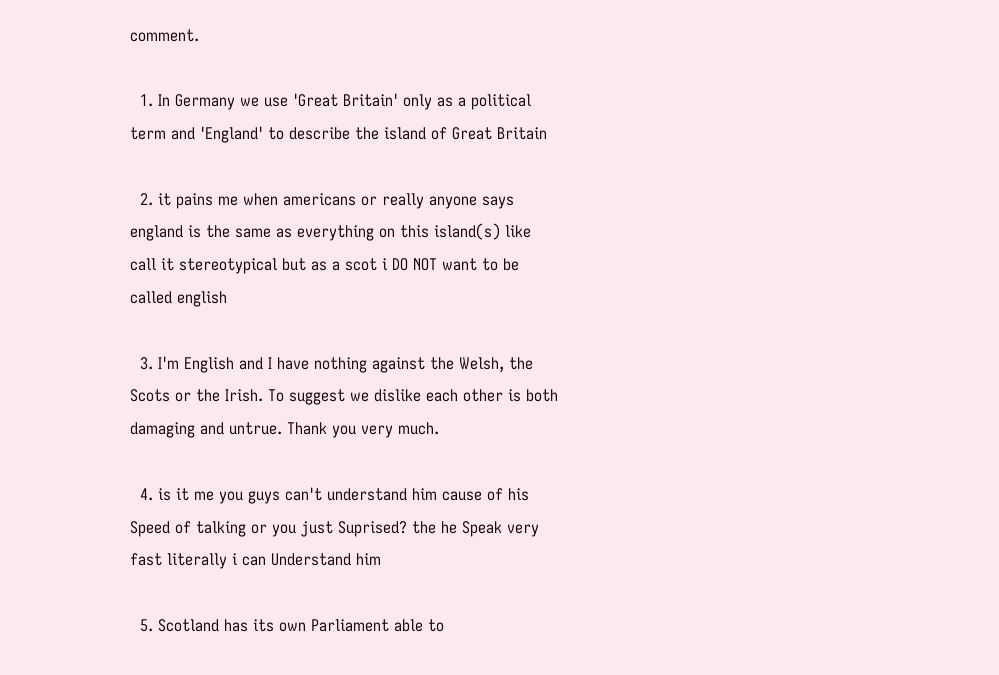comment.

  1. In Germany we use 'Great Britain' only as a political term and 'England' to describe the island of Great Britain

  2. it pains me when americans or really anyone says england is the same as everything on this island(s) like call it stereotypical but as a scot i DO NOT want to be called english

  3. I'm English and I have nothing against the Welsh, the Scots or the Irish. To suggest we dislike each other is both damaging and untrue. Thank you very much.

  4. is it me you guys can't understand him cause of his Speed of talking or you just Suprised? the he Speak very fast literally i can Understand him

  5. Scotland has its own Parliament able to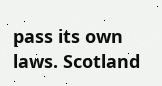pass its own laws. Scotland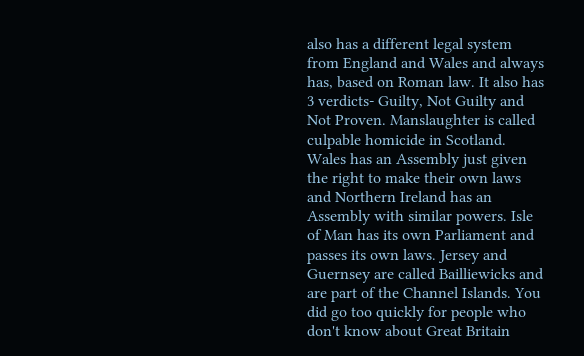also has a different legal system from England and Wales and always has, based on Roman law. It also has 3 verdicts- Guilty, Not Guilty and Not Proven. Manslaughter is called culpable homicide in Scotland. Wales has an Assembly just given the right to make their own laws and Northern Ireland has an Assembly with similar powers. Isle of Man has its own Parliament and passes its own laws. Jersey and Guernsey are called Bailliewicks and are part of the Channel Islands. You did go too quickly for people who don't know about Great Britain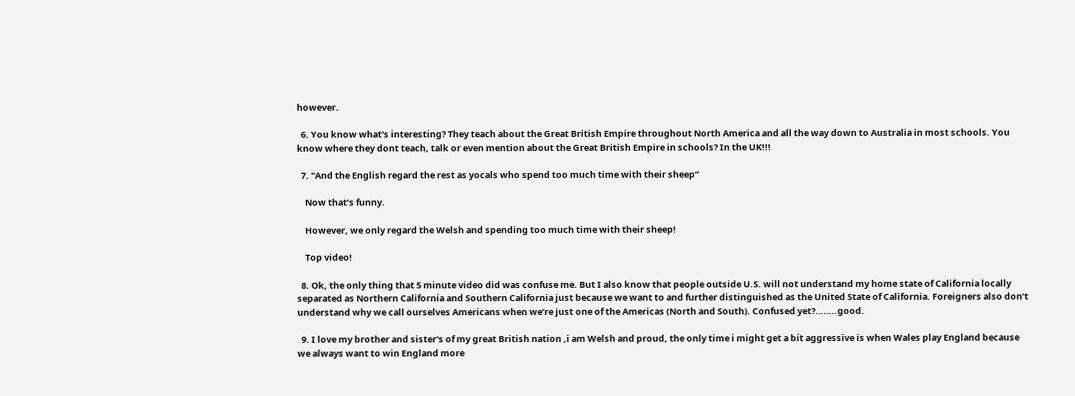however.

  6. You know what's interesting? They teach about the Great British Empire throughout North America and all the way down to Australia in most schools. You know where they dont teach, talk or even mention about the Great British Empire in schools? In the UK!!!

  7. "And the English regard the rest as yocals who spend too much time with their sheep”

    Now that’s funny.

    However, we only regard the Welsh and spending too much time with their sheep!

    Top video!

  8. Ok, the only thing that 5 minute video did was confuse me. But I also know that people outside U.S. will not understand my home state of California locally separated as Northern California and Southern California just because we want to and further distinguished as the United State of California. Foreigners also don’t understand why we call ourselves Americans when we’re just one of the Americas (North and South). Confused yet?……..good.

  9. I love my brother and sister's of my great British nation ,i am Welsh and proud, the only time i might get a bit aggressive is when Wales play England because we always want to win England more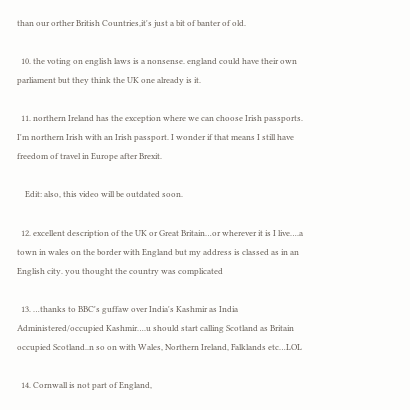than our orther British Countries,it's just a bit of banter of old.

  10. the voting on english laws is a nonsense. england could have their own parliament but they think the UK one already is it.

  11. northern Ireland has the exception where we can choose Irish passports. I'm northern Irish with an Irish passport. I wonder if that means I still have freedom of travel in Europe after Brexit.

    Edit: also, this video will be outdated soon.

  12. excellent description of the UK or Great Britain…or wherever it is I live….a town in wales on the border with England but my address is classed as in an English city. you thought the country was complicated

  13. …thanks to BBC's guffaw over India's Kashmir as India Administered/occupied Kashmir….u should start calling Scotland as Britain occupied Scotland..n so on with Wales, Northern Ireland, Falklands etc…LOL

  14. Cornwall is not part of England,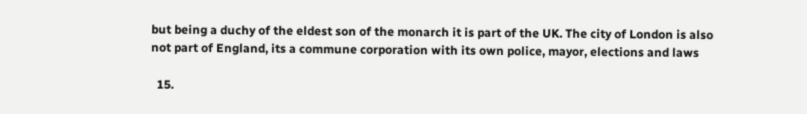but being a duchy of the eldest son of the monarch it is part of the UK. The city of London is also not part of England, its a commune corporation with its own police, mayor, elections and laws

  15.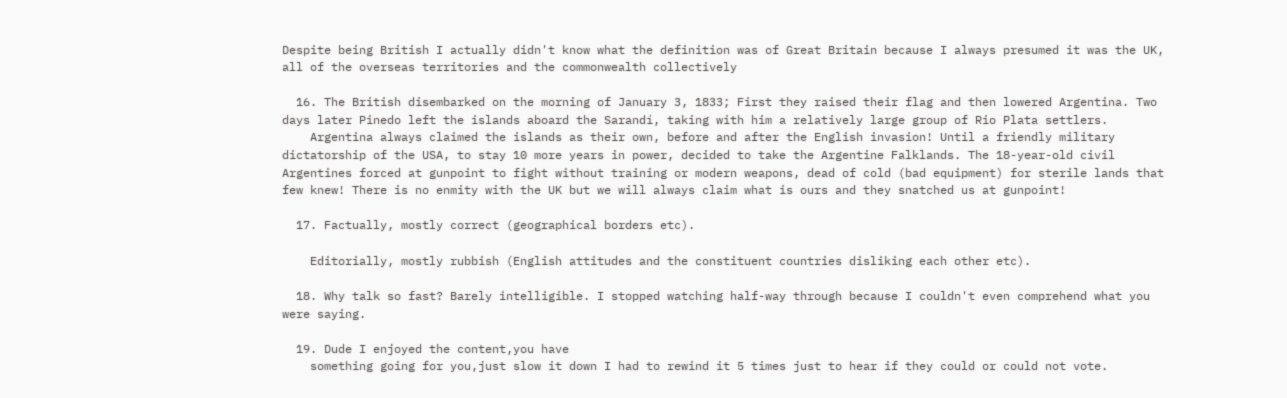Despite being British I actually didn't know what the definition was of Great Britain because I always presumed it was the UK, all of the overseas territories and the commonwealth collectively

  16. The British disembarked on the morning of January 3, 1833; First they raised their flag and then lowered Argentina. Two days later Pinedo left the islands aboard the Sarandí, taking with him a relatively large group of Rio Plata settlers.
    Argentina always claimed the islands as their own, before and after the English invasion! Until a friendly military dictatorship of the USA, to stay 10 more years in power, decided to take the Argentine Falklands. The 18-year-old civil Argentines forced at gunpoint to fight without training or modern weapons, dead of cold (bad equipment) for sterile lands that few knew! There is no enmity with the UK but we will always claim what is ours and they snatched us at gunpoint!

  17. Factually, mostly correct (geographical borders etc).

    Editorially, mostly rubbish (English attitudes and the constituent countries disliking each other etc).

  18. Why talk so fast? Barely intelligible. I stopped watching half-way through because I couldn't even comprehend what you were saying.

  19. Dude I enjoyed the content,you have
    something going for you,just slow it down I had to rewind it 5 times just to hear if they could or could not vote.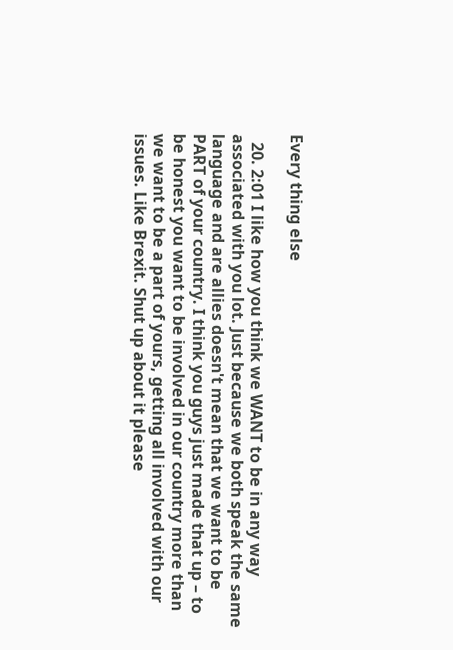Every thing else

  20. 2:01 I like how you think we WANT to be in any way associated with you lot. Just because we both speak the same language and are allies doesn't mean that we want to be PART of your country. I think you guys just made that up – to be honest you want to be involved in our country more than we want to be a part of yours, getting all involved with our issues. Like Brexit. Shut up about it please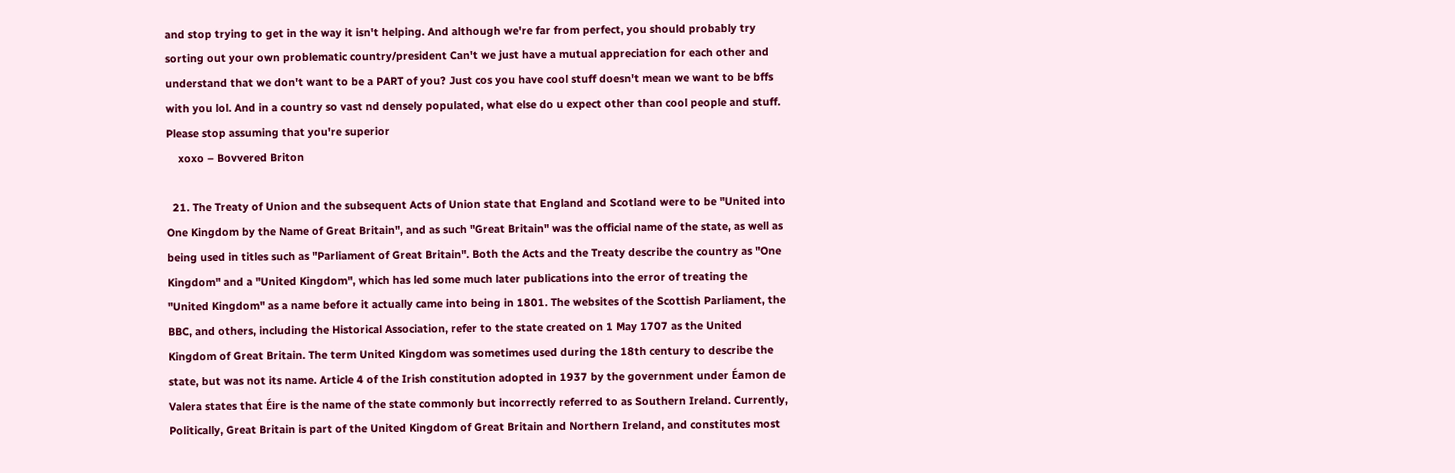and stop trying to get in the way it isn't helping. And although we're far from perfect, you should probably try sorting out your own problematic country/president Can't we just have a mutual appreciation for each other and understand that we don't want to be a PART of you? Just cos you have cool stuff doesn't mean we want to be bffs with you lol. And in a country so vast nd densely populated, what else do u expect other than cool people and stuff. Please stop assuming that you're superior
    xoxo – Bovvered Briton

  21. The Treaty of Union and the subsequent Acts of Union state that England and Scotland were to be "United into One Kingdom by the Name of Great Britain", and as such "Great Britain" was the official name of the state, as well as being used in titles such as "Parliament of Great Britain". Both the Acts and the Treaty describe the country as "One Kingdom" and a "United Kingdom", which has led some much later publications into the error of treating the "United Kingdom" as a name before it actually came into being in 1801. The websites of the Scottish Parliament, the BBC, and others, including the Historical Association, refer to the state created on 1 May 1707 as the United Kingdom of Great Britain. The term United Kingdom was sometimes used during the 18th century to describe the state, but was not its name. Article 4 of the Irish constitution adopted in 1937 by the government under Éamon de Valera states that Éire is the name of the state commonly but incorrectly referred to as Southern Ireland. Currently, Politically, Great Britain is part of the United Kingdom of Great Britain and Northern Ireland, and constitutes most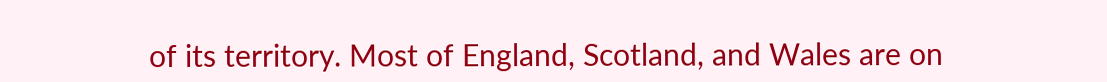of its territory. Most of England, Scotland, and Wales are on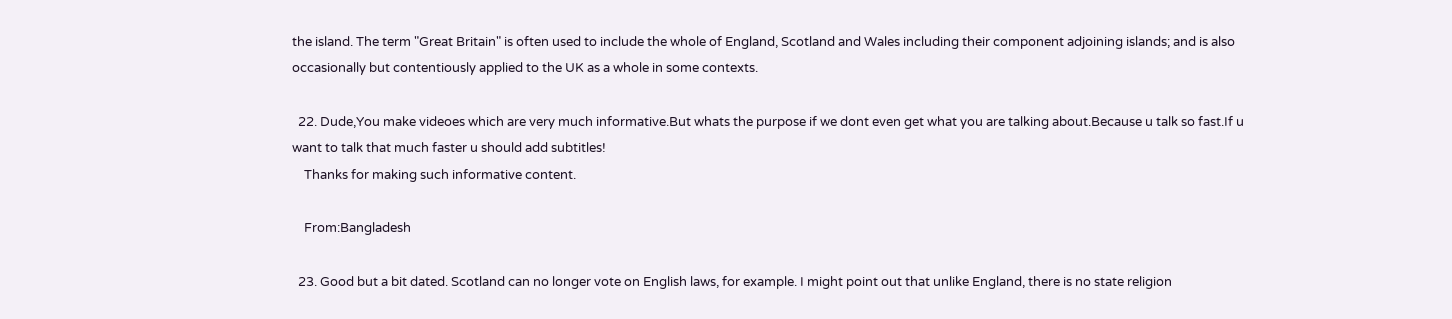the island. The term "Great Britain" is often used to include the whole of England, Scotland and Wales including their component adjoining islands; and is also occasionally but contentiously applied to the UK as a whole in some contexts.

  22. Dude,You make videoes which are very much informative.But whats the purpose if we dont even get what you are talking about.Because u talk so fast.If u want to talk that much faster u should add subtitles!
    Thanks for making such informative content.

    From:Bangladesh

  23. Good but a bit dated. Scotland can no longer vote on English laws, for example. I might point out that unlike England, there is no state religion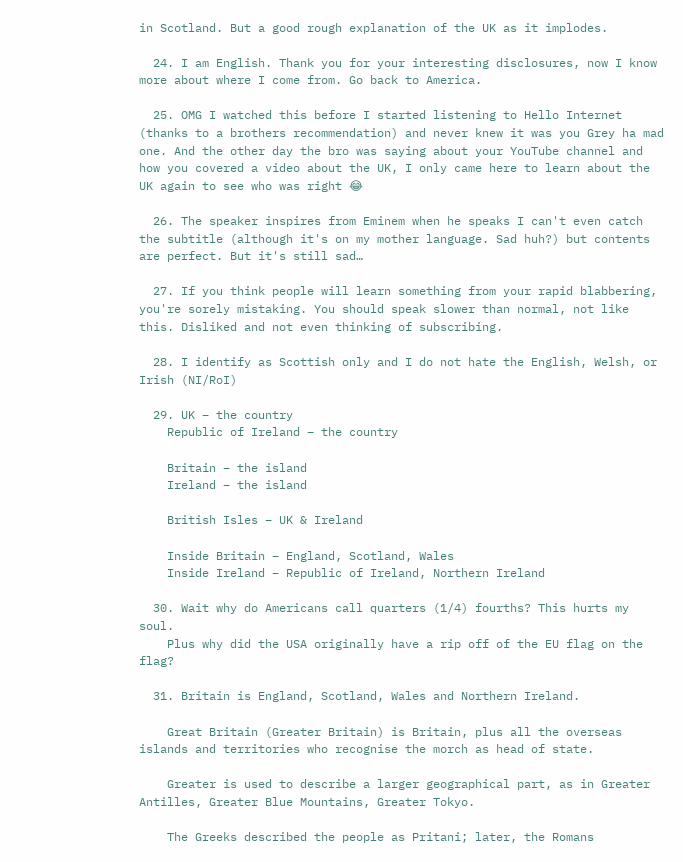in Scotland. But a good rough explanation of the UK as it implodes.

  24. I am English. Thank you for your interesting disclosures, now I know more about where I come from. Go back to America.

  25. OMG I watched this before I started listening to Hello Internet (thanks to a brothers recommendation) and never knew it was you Grey ha mad one. And the other day the bro was saying about your YouTube channel and how you covered a video about the UK, I only came here to learn about the UK again to see who was right 😂

  26. The speaker inspires from Eminem when he speaks I can't even catch the subtitle (although it's on my mother language. Sad huh?) but contents are perfect. But it's still sad…

  27. If you think people will learn something from your rapid blabbering, you're sorely mistaking. You should speak slower than normal, not like this. Disliked and not even thinking of subscribing.

  28. I identify as Scottish only and I do not hate the English, Welsh, or Irish (NI/RoI)

  29. UK – the country
    Republic of Ireland – the country

    Britain – the island
    Ireland – the island

    British Isles – UK & Ireland

    Inside Britain – England, Scotland, Wales
    Inside Ireland – Republic of Ireland, Northern Ireland

  30. Wait why do Americans call quarters (1/4) fourths? This hurts my soul.
    Plus why did the USA originally have a rip off of the EU flag on the flag?

  31. Britain is England, Scotland, Wales and Northern Ireland.

    Great Britain (Greater Britain) is Britain, plus all the overseas islands and territories who recognise the morch as head of state.

    Greater is used to describe a larger geographical part, as in Greater Antilles, Greater Blue Mountains, Greater Tokyo.

    The Greeks described the people as Pritani; later, the Romans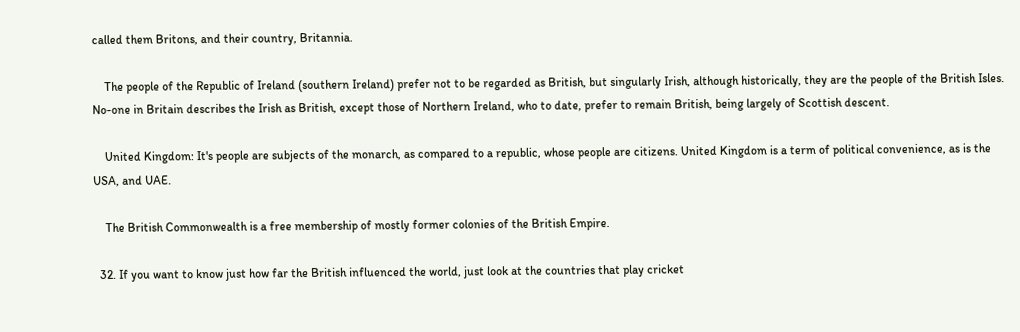called them Britons, and their country, Britannia.

    The people of the Republic of Ireland (southern Ireland) prefer not to be regarded as British, but singularly Irish, although historically, they are the people of the British Isles. No-one in Britain describes the Irish as British, except those of Northern Ireland, who to date, prefer to remain British, being largely of Scottish descent.

    United Kingdom: It's people are subjects of the monarch, as compared to a republic, whose people are citizens. United Kingdom is a term of political convenience, as is the USA, and UAE.

    The British Commonwealth is a free membership of mostly former colonies of the British Empire.

  32. If you want to know just how far the British influenced the world, just look at the countries that play cricket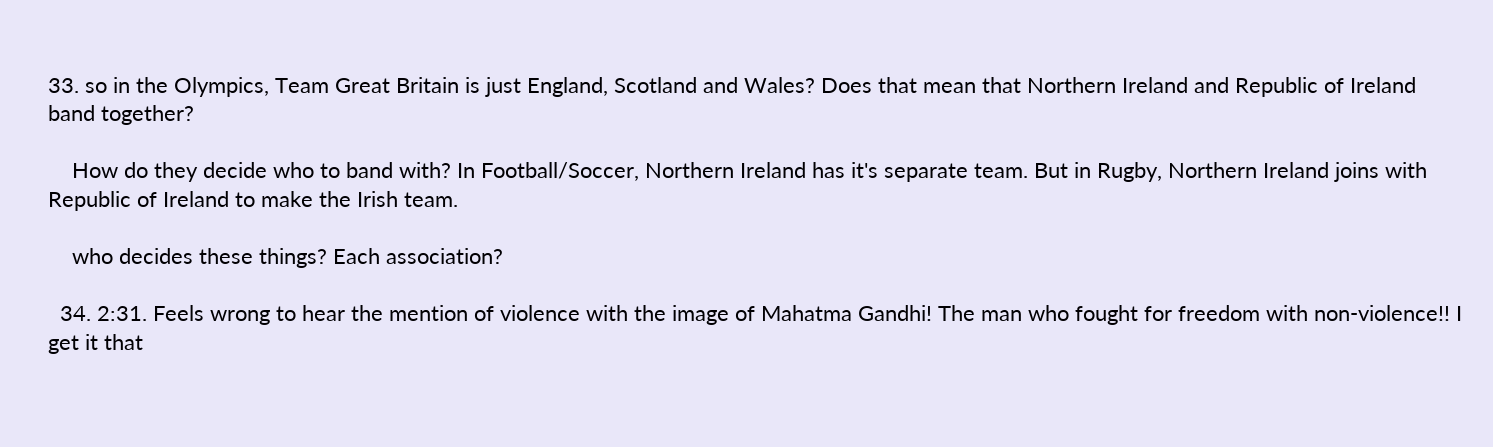33. so in the Olympics, Team Great Britain is just England, Scotland and Wales? Does that mean that Northern Ireland and Republic of Ireland band together?

    How do they decide who to band with? In Football/Soccer, Northern Ireland has it's separate team. But in Rugby, Northern Ireland joins with Republic of Ireland to make the Irish team.

    who decides these things? Each association?

  34. 2:31. Feels wrong to hear the mention of violence with the image of Mahatma Gandhi! The man who fought for freedom with non-violence!! I get it that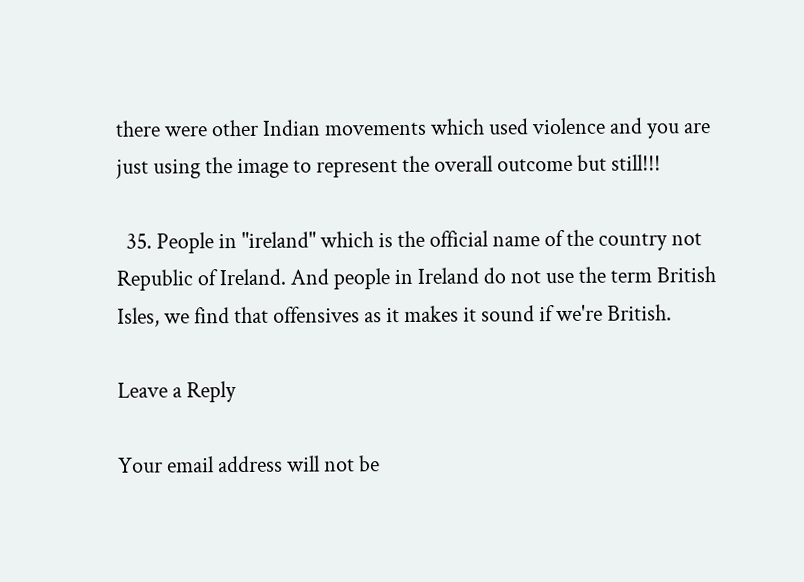there were other Indian movements which used violence and you are just using the image to represent the overall outcome but still!!!

  35. People in "ireland" which is the official name of the country not Republic of Ireland. And people in Ireland do not use the term British Isles, we find that offensives as it makes it sound if we're British.

Leave a Reply

Your email address will not be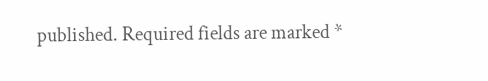published. Required fields are marked *